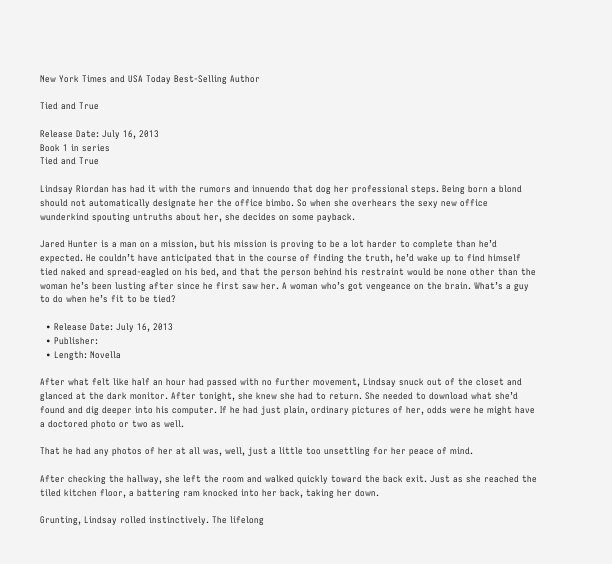New York Times and USA Today Best-Selling Author

Tied and True

Release Date: July 16, 2013
Book 1 in series
Tied and True

Lindsay Riordan has had it with the rumors and innuendo that dog her professional steps. Being born a blond should not automatically designate her the office bimbo. So when she overhears the sexy new office wunderkind spouting untruths about her, she decides on some payback.

Jared Hunter is a man on a mission, but his mission is proving to be a lot harder to complete than he’d expected. He couldn’t have anticipated that in the course of finding the truth, he’d wake up to find himself tied naked and spread-eagled on his bed, and that the person behind his restraint would be none other than the woman he’s been lusting after since he first saw her. A woman who’s got vengeance on the brain. What’s a guy to do when he’s fit to be tied?

  • Release Date: July 16, 2013
  • Publisher:
  • Length: Novella

After what felt like half an hour had passed with no further movement, Lindsay snuck out of the closet and glanced at the dark monitor. After tonight, she knew she had to return. She needed to download what she’d found and dig deeper into his computer. If he had just plain, ordinary pictures of her, odds were he might have a doctored photo or two as well.

That he had any photos of her at all was, well, just a little too unsettling for her peace of mind.

After checking the hallway, she left the room and walked quickly toward the back exit. Just as she reached the tiled kitchen floor, a battering ram knocked into her back, taking her down.

Grunting, Lindsay rolled instinctively. The lifelong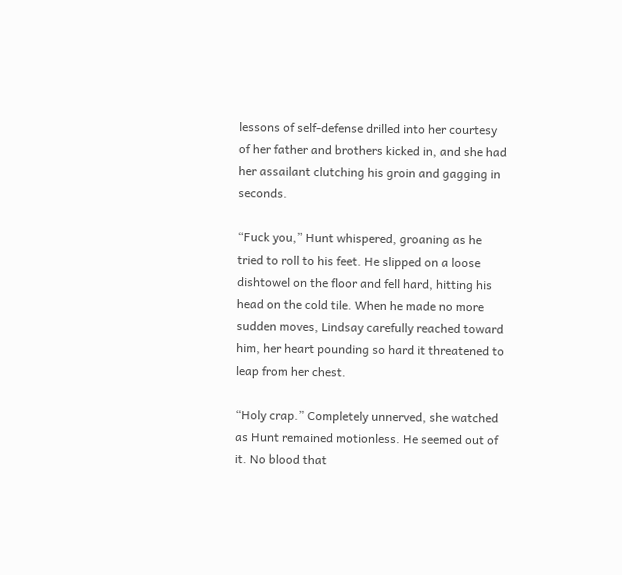lessons of self-defense drilled into her courtesy of her father and brothers kicked in, and she had her assailant clutching his groin and gagging in seconds.

“Fuck you,” Hunt whispered, groaning as he tried to roll to his feet. He slipped on a loose dishtowel on the floor and fell hard, hitting his head on the cold tile. When he made no more sudden moves, Lindsay carefully reached toward him, her heart pounding so hard it threatened to leap from her chest.

“Holy crap.” Completely unnerved, she watched as Hunt remained motionless. He seemed out of it. No blood that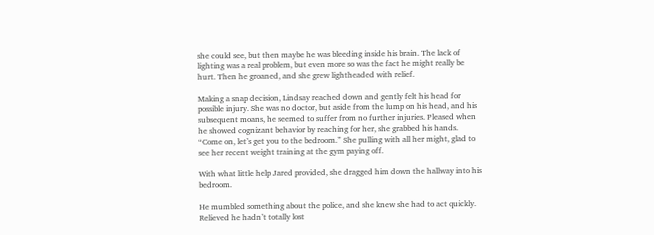she could see, but then maybe he was bleeding inside his brain. The lack of lighting was a real problem, but even more so was the fact he might really be hurt. Then he groaned, and she grew lightheaded with relief.

Making a snap decision, Lindsay reached down and gently felt his head for possible injury. She was no doctor, but aside from the lump on his head, and his subsequent moans, he seemed to suffer from no further injuries. Pleased when he showed cognizant behavior by reaching for her, she grabbed his hands. “Come on, let’s get you to the bedroom.” She pulling with all her might, glad to see her recent weight training at the gym paying off.

With what little help Jared provided, she dragged him down the hallway into his bedroom.

He mumbled something about the police, and she knew she had to act quickly. Relieved he hadn’t totally lost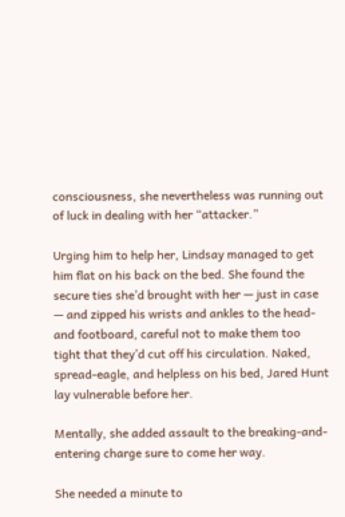consciousness, she nevertheless was running out of luck in dealing with her “attacker.”

Urging him to help her, Lindsay managed to get him flat on his back on the bed. She found the secure ties she’d brought with her — just in case — and zipped his wrists and ankles to the head- and footboard, careful not to make them too tight that they’d cut off his circulation. Naked, spread-eagle, and helpless on his bed, Jared Hunt lay vulnerable before her.

Mentally, she added assault to the breaking-and-entering charge sure to come her way.

She needed a minute to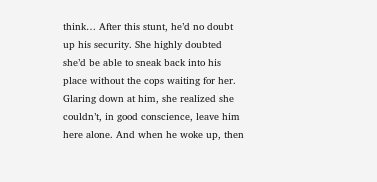think… After this stunt, he’d no doubt up his security. She highly doubted she’d be able to sneak back into his place without the cops waiting for her. Glaring down at him, she realized she couldn’t, in good conscience, leave him here alone. And when he woke up, then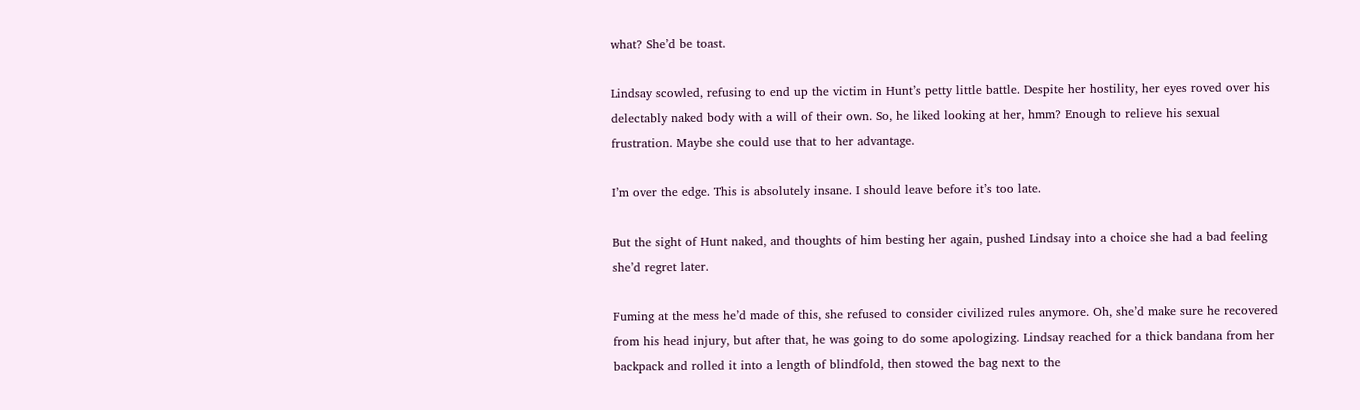what? She’d be toast.

Lindsay scowled, refusing to end up the victim in Hunt’s petty little battle. Despite her hostility, her eyes roved over his delectably naked body with a will of their own. So, he liked looking at her, hmm? Enough to relieve his sexual frustration. Maybe she could use that to her advantage.

I’m over the edge. This is absolutely insane. I should leave before it’s too late.

But the sight of Hunt naked, and thoughts of him besting her again, pushed Lindsay into a choice she had a bad feeling she’d regret later.

Fuming at the mess he’d made of this, she refused to consider civilized rules anymore. Oh, she’d make sure he recovered from his head injury, but after that, he was going to do some apologizing. Lindsay reached for a thick bandana from her backpack and rolled it into a length of blindfold, then stowed the bag next to the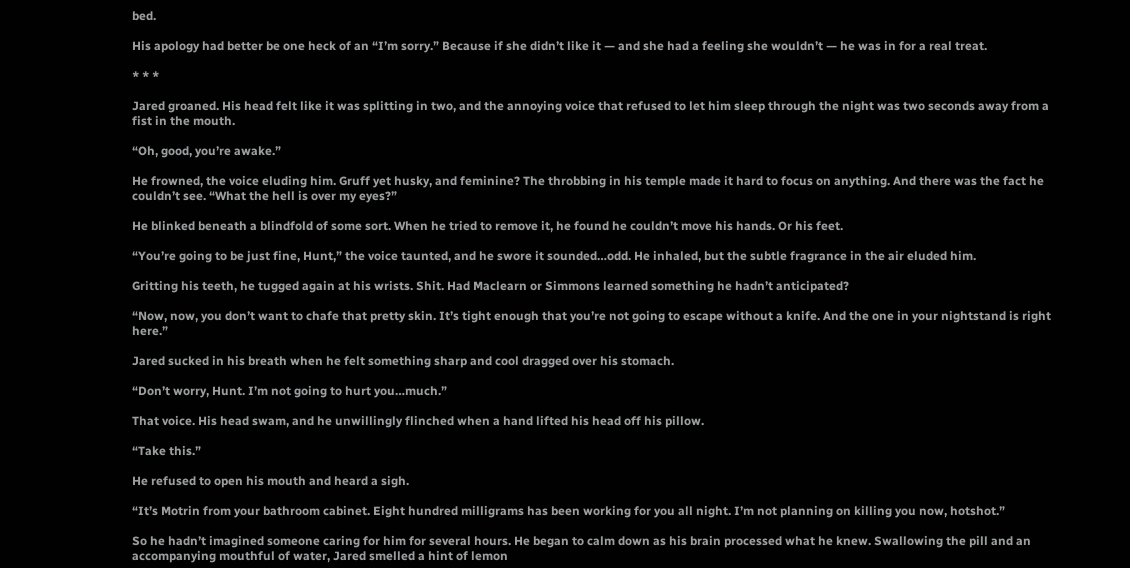bed.

His apology had better be one heck of an “I’m sorry.” Because if she didn’t like it — and she had a feeling she wouldn’t — he was in for a real treat.

* * *

Jared groaned. His head felt like it was splitting in two, and the annoying voice that refused to let him sleep through the night was two seconds away from a fist in the mouth.

“Oh, good, you’re awake.”

He frowned, the voice eluding him. Gruff yet husky, and feminine? The throbbing in his temple made it hard to focus on anything. And there was the fact he couldn’t see. “What the hell is over my eyes?”

He blinked beneath a blindfold of some sort. When he tried to remove it, he found he couldn’t move his hands. Or his feet.

“You’re going to be just fine, Hunt,” the voice taunted, and he swore it sounded…odd. He inhaled, but the subtle fragrance in the air eluded him.

Gritting his teeth, he tugged again at his wrists. Shit. Had Maclearn or Simmons learned something he hadn’t anticipated?

“Now, now, you don’t want to chafe that pretty skin. It’s tight enough that you’re not going to escape without a knife. And the one in your nightstand is right here.”

Jared sucked in his breath when he felt something sharp and cool dragged over his stomach.

“Don’t worry, Hunt. I’m not going to hurt you…much.”

That voice. His head swam, and he unwillingly flinched when a hand lifted his head off his pillow.

“Take this.”

He refused to open his mouth and heard a sigh.

“It’s Motrin from your bathroom cabinet. Eight hundred milligrams has been working for you all night. I’m not planning on killing you now, hotshot.”

So he hadn’t imagined someone caring for him for several hours. He began to calm down as his brain processed what he knew. Swallowing the pill and an accompanying mouthful of water, Jared smelled a hint of lemon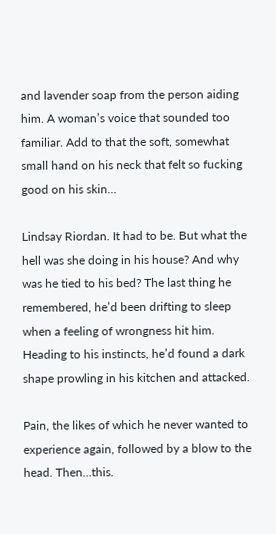and lavender soap from the person aiding him. A woman’s voice that sounded too familiar. Add to that the soft, somewhat small hand on his neck that felt so fucking good on his skin…

Lindsay Riordan. It had to be. But what the hell was she doing in his house? And why was he tied to his bed? The last thing he remembered, he’d been drifting to sleep when a feeling of wrongness hit him. Heading to his instincts, he’d found a dark shape prowling in his kitchen and attacked.

Pain, the likes of which he never wanted to experience again, followed by a blow to the head. Then…this.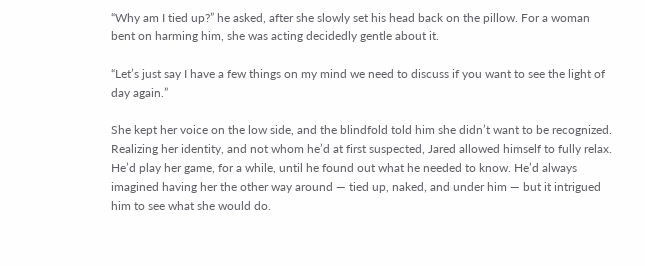“Why am I tied up?” he asked, after she slowly set his head back on the pillow. For a woman bent on harming him, she was acting decidedly gentle about it.

“Let’s just say I have a few things on my mind we need to discuss if you want to see the light of day again.”

She kept her voice on the low side, and the blindfold told him she didn’t want to be recognized. Realizing her identity, and not whom he’d at first suspected, Jared allowed himself to fully relax. He’d play her game, for a while, until he found out what he needed to know. He’d always imagined having her the other way around — tied up, naked, and under him — but it intrigued him to see what she would do.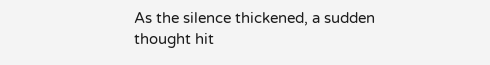As the silence thickened, a sudden thought hit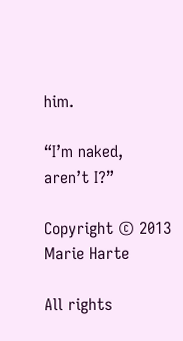him.

“I’m naked, aren’t I?”

Copyright © 2013 Marie Harte

All rights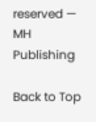reserved — MH Publishing

Back to Top